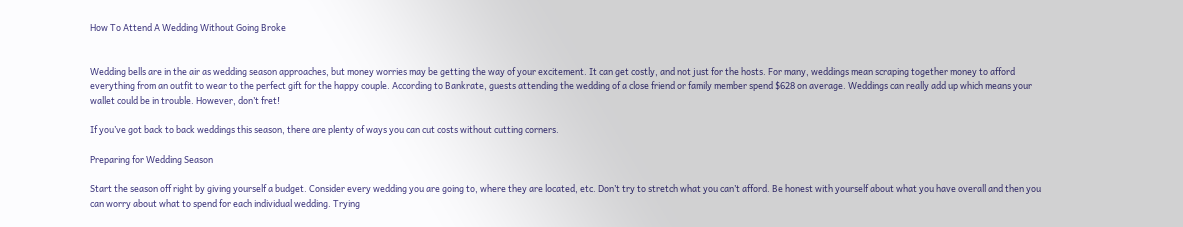How To Attend A Wedding Without Going Broke


Wedding bells are in the air as wedding season approaches, but money worries may be getting the way of your excitement. It can get costly, and not just for the hosts. For many, weddings mean scraping together money to afford everything from an outfit to wear to the perfect gift for the happy couple. According to Bankrate, guests attending the wedding of a close friend or family member spend $628 on average. Weddings can really add up which means your wallet could be in trouble. However, don’t fret!

If you’ve got back to back weddings this season, there are plenty of ways you can cut costs without cutting corners.

Preparing for Wedding Season

Start the season off right by giving yourself a budget. Consider every wedding you are going to, where they are located, etc. Don’t try to stretch what you can’t afford. Be honest with yourself about what you have overall and then you can worry about what to spend for each individual wedding. Trying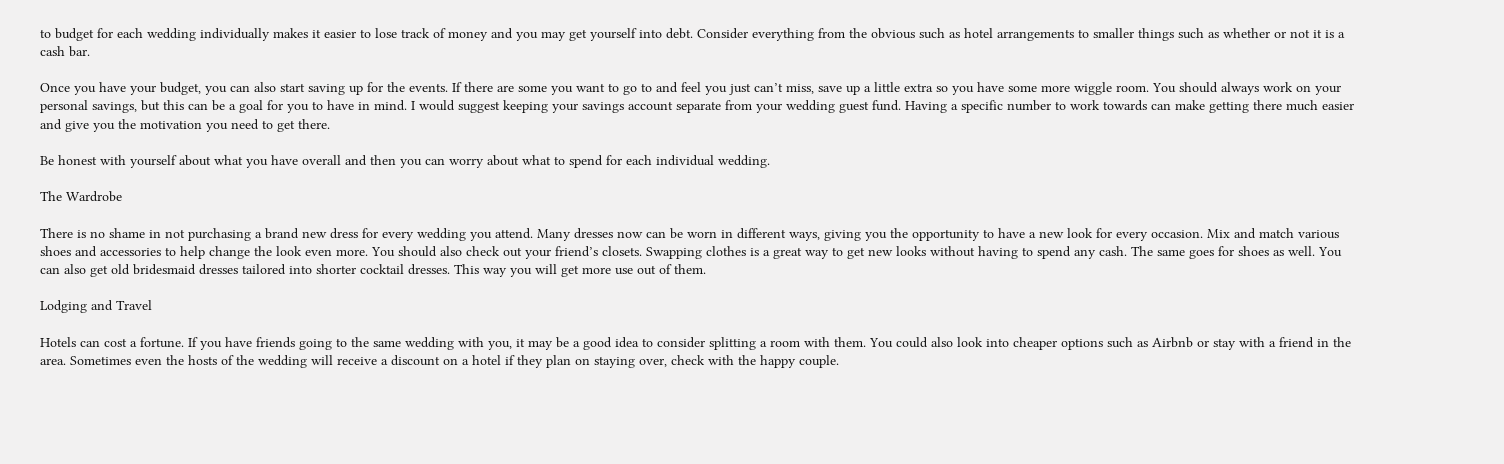to budget for each wedding individually makes it easier to lose track of money and you may get yourself into debt. Consider everything from the obvious such as hotel arrangements to smaller things such as whether or not it is a cash bar.

Once you have your budget, you can also start saving up for the events. If there are some you want to go to and feel you just can’t miss, save up a little extra so you have some more wiggle room. You should always work on your personal savings, but this can be a goal for you to have in mind. I would suggest keeping your savings account separate from your wedding guest fund. Having a specific number to work towards can make getting there much easier and give you the motivation you need to get there.

Be honest with yourself about what you have overall and then you can worry about what to spend for each individual wedding.

The Wardrobe

There is no shame in not purchasing a brand new dress for every wedding you attend. Many dresses now can be worn in different ways, giving you the opportunity to have a new look for every occasion. Mix and match various shoes and accessories to help change the look even more. You should also check out your friend’s closets. Swapping clothes is a great way to get new looks without having to spend any cash. The same goes for shoes as well. You can also get old bridesmaid dresses tailored into shorter cocktail dresses. This way you will get more use out of them.

Lodging and Travel

Hotels can cost a fortune. If you have friends going to the same wedding with you, it may be a good idea to consider splitting a room with them. You could also look into cheaper options such as Airbnb or stay with a friend in the area. Sometimes even the hosts of the wedding will receive a discount on a hotel if they plan on staying over, check with the happy couple.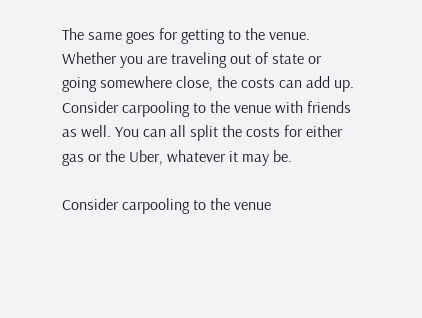The same goes for getting to the venue. Whether you are traveling out of state or going somewhere close, the costs can add up. Consider carpooling to the venue with friends as well. You can all split the costs for either gas or the Uber, whatever it may be.

Consider carpooling to the venue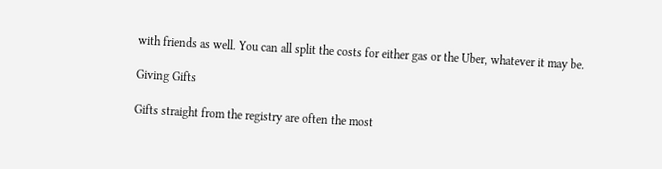with friends as well. You can all split the costs for either gas or the Uber, whatever it may be.

Giving Gifts

Gifts straight from the registry are often the most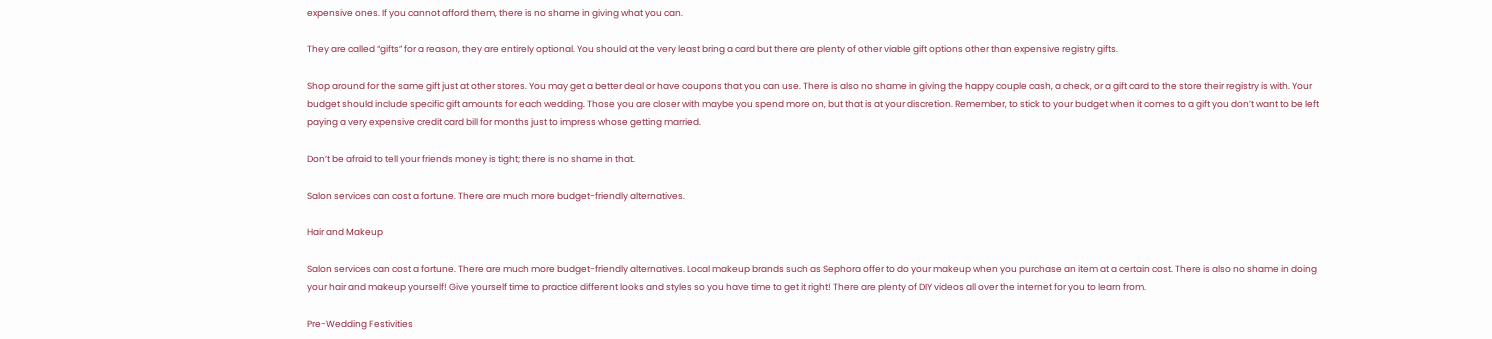expensive ones. If you cannot afford them, there is no shame in giving what you can.

They are called “gifts” for a reason, they are entirely optional. You should at the very least bring a card but there are plenty of other viable gift options other than expensive registry gifts.

Shop around for the same gift just at other stores. You may get a better deal or have coupons that you can use. There is also no shame in giving the happy couple cash, a check, or a gift card to the store their registry is with. Your budget should include specific gift amounts for each wedding. Those you are closer with maybe you spend more on, but that is at your discretion. Remember, to stick to your budget when it comes to a gift you don’t want to be left paying a very expensive credit card bill for months just to impress whose getting married.

Don’t be afraid to tell your friends money is tight; there is no shame in that.

Salon services can cost a fortune. There are much more budget-friendly alternatives.

Hair and Makeup

Salon services can cost a fortune. There are much more budget-friendly alternatives. Local makeup brands such as Sephora offer to do your makeup when you purchase an item at a certain cost. There is also no shame in doing your hair and makeup yourself! Give yourself time to practice different looks and styles so you have time to get it right! There are plenty of DIY videos all over the internet for you to learn from.

Pre-Wedding Festivities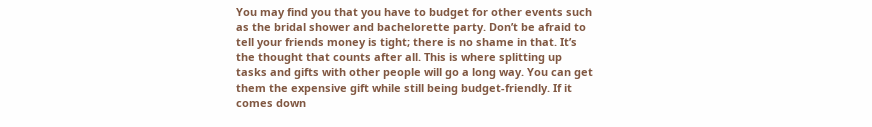You may find you that you have to budget for other events such as the bridal shower and bachelorette party. Don’t be afraid to tell your friends money is tight; there is no shame in that. It’s the thought that counts after all. This is where splitting up tasks and gifts with other people will go a long way. You can get them the expensive gift while still being budget-friendly. If it comes down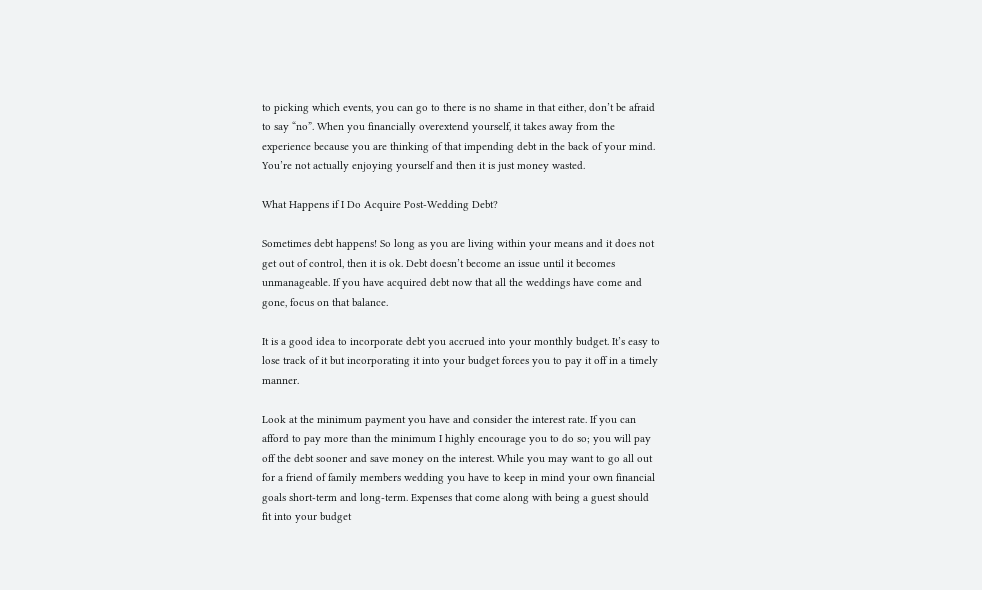to picking which events, you can go to there is no shame in that either, don’t be afraid to say “no”. When you financially overextend yourself, it takes away from the experience because you are thinking of that impending debt in the back of your mind. You’re not actually enjoying yourself and then it is just money wasted.

What Happens if I Do Acquire Post-Wedding Debt?

Sometimes debt happens! So long as you are living within your means and it does not get out of control, then it is ok. Debt doesn’t become an issue until it becomes unmanageable. If you have acquired debt now that all the weddings have come and gone, focus on that balance.

It is a good idea to incorporate debt you accrued into your monthly budget. It’s easy to lose track of it but incorporating it into your budget forces you to pay it off in a timely manner.

Look at the minimum payment you have and consider the interest rate. If you can afford to pay more than the minimum I highly encourage you to do so; you will pay off the debt sooner and save money on the interest. While you may want to go all out for a friend of family members wedding you have to keep in mind your own financial goals short-term and long-term. Expenses that come along with being a guest should fit into your budget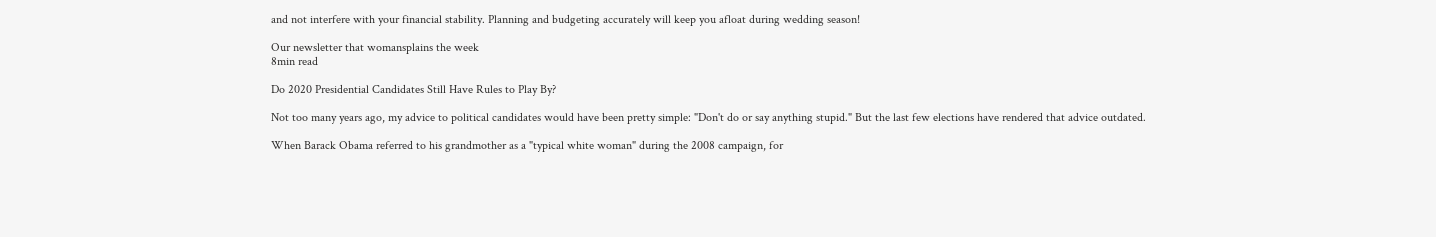and not interfere with your financial stability. Planning and budgeting accurately will keep you afloat during wedding season!

Our newsletter that womansplains the week
8min read

Do 2020 Presidential Candidates Still Have Rules to Play By?

Not too many years ago, my advice to political candidates would have been pretty simple: "Don't do or say anything stupid." But the last few elections have rendered that advice outdated.

When Barack Obama referred to his grandmother as a "typical white woman" during the 2008 campaign, for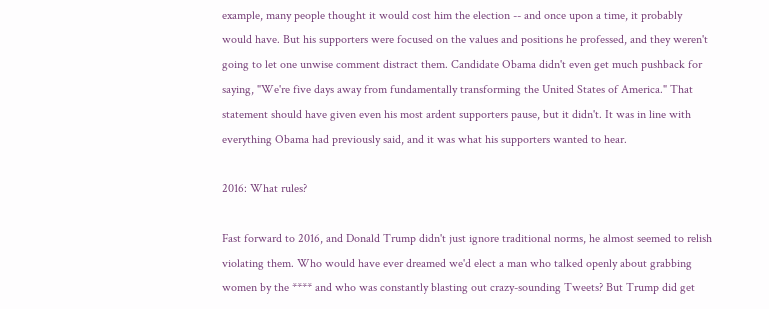example, many people thought it would cost him the election -- and once upon a time, it probably would have. But his supporters were focused on the values and positions he professed, and they weren't going to let one unwise comment distract them. Candidate Obama didn't even get much pushback for saying, "We're five days away from fundamentally transforming the United States of America." That statement should have given even his most ardent supporters pause, but it didn't. It was in line with everything Obama had previously said, and it was what his supporters wanted to hear.

2016: What rules?

Fast forward to 2016, and Donald Trump didn't just ignore traditional norms, he almost seemed to relish violating them. Who would have ever dreamed we'd elect a man who talked openly about grabbing women by the **** and who was constantly blasting out crazy-sounding Tweets? But Trump did get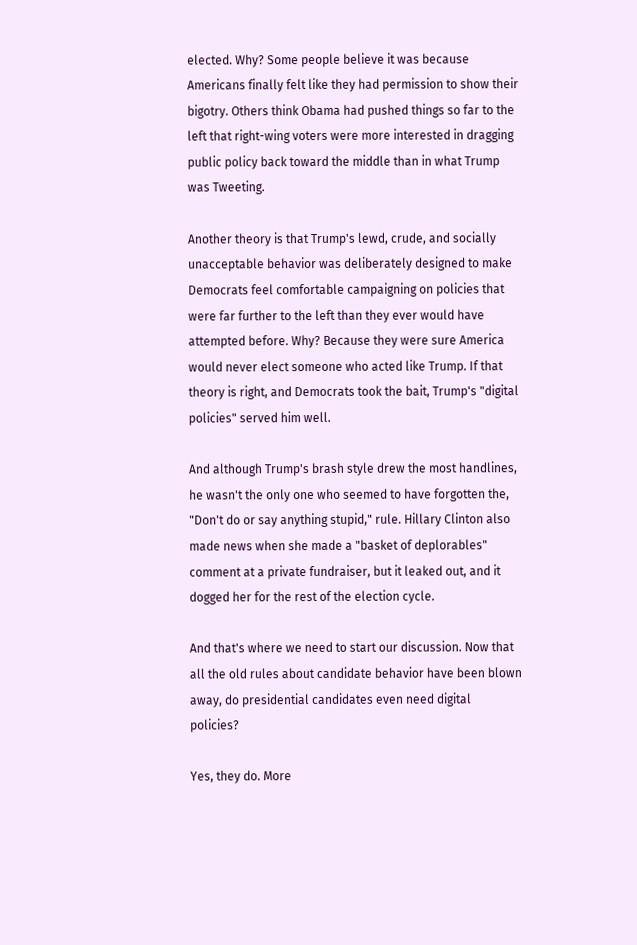elected. Why? Some people believe it was because Americans finally felt like they had permission to show their bigotry. Others think Obama had pushed things so far to the left that right-wing voters were more interested in dragging public policy back toward the middle than in what Trump was Tweeting.

Another theory is that Trump's lewd, crude, and socially unacceptable behavior was deliberately designed to make Democrats feel comfortable campaigning on policies that were far further to the left than they ever would have attempted before. Why? Because they were sure America would never elect someone who acted like Trump. If that theory is right, and Democrats took the bait, Trump's "digital policies" served him well.

And although Trump's brash style drew the most handlines, he wasn't the only one who seemed to have forgotten the, "Don't do or say anything stupid," rule. Hillary Clinton also made news when she made a "basket of deplorables" comment at a private fundraiser, but it leaked out, and it dogged her for the rest of the election cycle.

And that's where we need to start our discussion. Now that all the old rules about candidate behavior have been blown away, do presidential candidates even need digital policies?

Yes, they do. More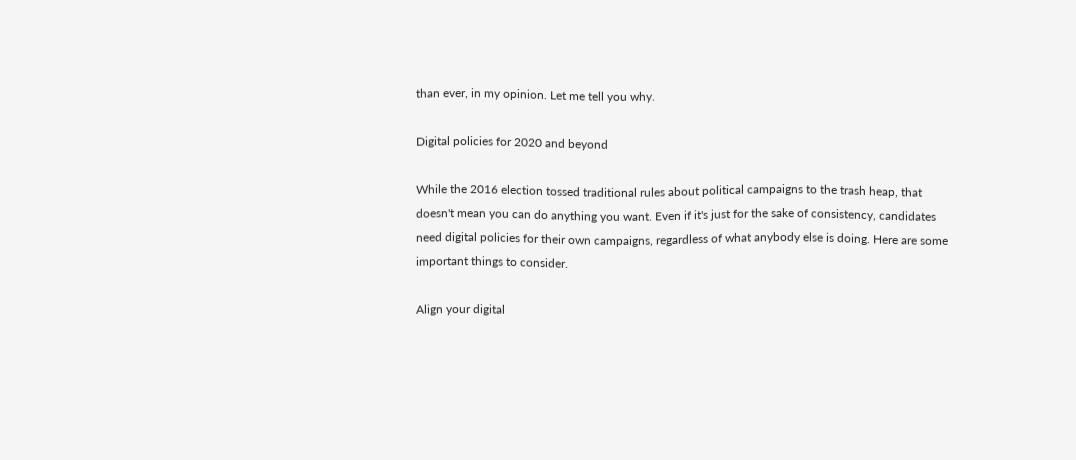than ever, in my opinion. Let me tell you why.

Digital policies for 2020 and beyond

While the 2016 election tossed traditional rules about political campaigns to the trash heap, that doesn't mean you can do anything you want. Even if it's just for the sake of consistency, candidates need digital policies for their own campaigns, regardless of what anybody else is doing. Here are some important things to consider.

Align your digital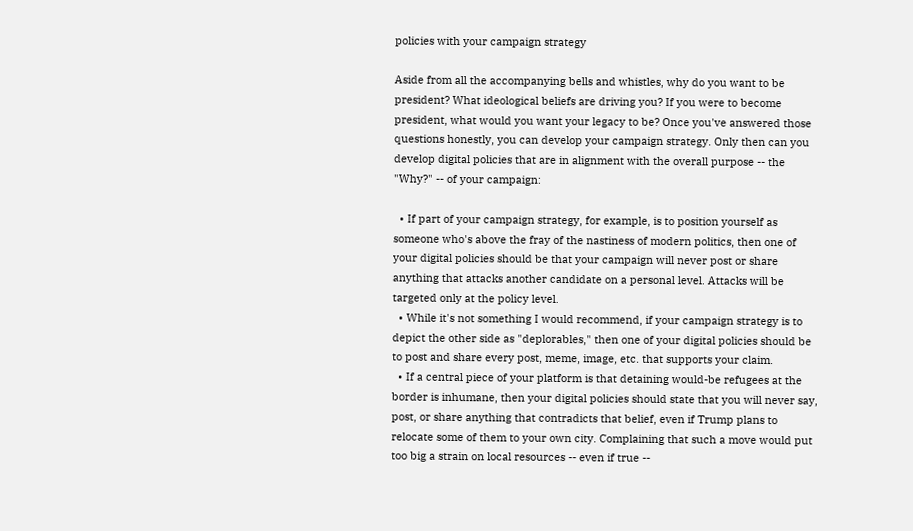policies with your campaign strategy

Aside from all the accompanying bells and whistles, why do you want to be president? What ideological beliefs are driving you? If you were to become president, what would you want your legacy to be? Once you've answered those questions honestly, you can develop your campaign strategy. Only then can you develop digital policies that are in alignment with the overall purpose -- the "Why?" -- of your campaign:

  • If part of your campaign strategy, for example, is to position yourself as someone who's above the fray of the nastiness of modern politics, then one of your digital policies should be that your campaign will never post or share anything that attacks another candidate on a personal level. Attacks will be targeted only at the policy level.
  • While it's not something I would recommend, if your campaign strategy is to depict the other side as "deplorables," then one of your digital policies should be to post and share every post, meme, image, etc. that supports your claim.
  • If a central piece of your platform is that detaining would-be refugees at the border is inhumane, then your digital policies should state that you will never say, post, or share anything that contradicts that belief, even if Trump plans to relocate some of them to your own city. Complaining that such a move would put too big a strain on local resources -- even if true --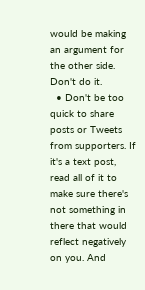would be making an argument for the other side. Don't do it.
  • Don't be too quick to share posts or Tweets from supporters. If it's a text post, read all of it to make sure there's not something in there that would reflect negatively on you. And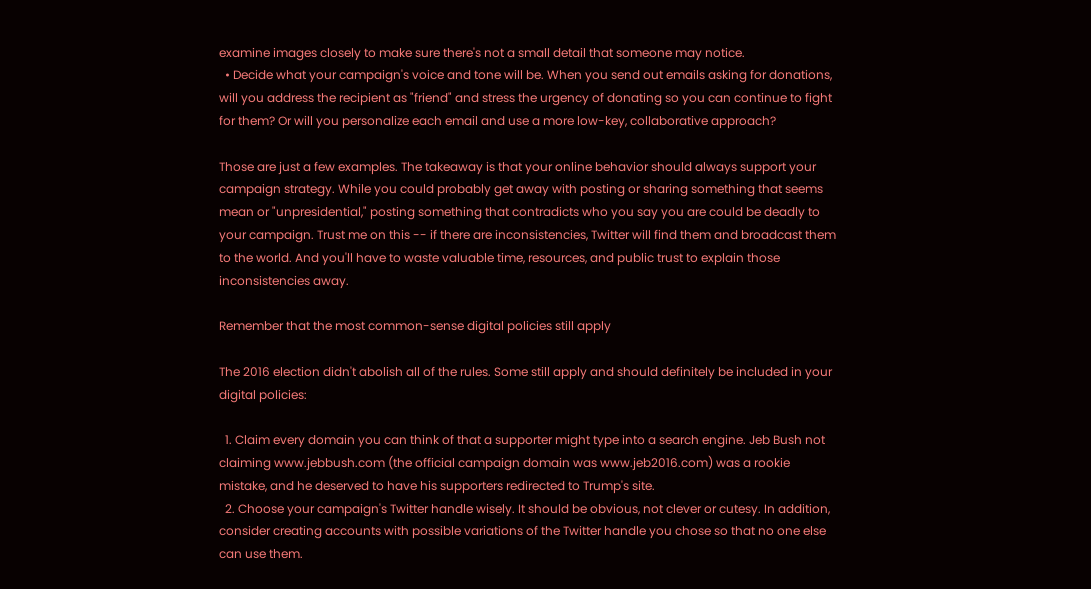examine images closely to make sure there's not a small detail that someone may notice.
  • Decide what your campaign's voice and tone will be. When you send out emails asking for donations, will you address the recipient as "friend" and stress the urgency of donating so you can continue to fight for them? Or will you personalize each email and use a more low-key, collaborative approach?

Those are just a few examples. The takeaway is that your online behavior should always support your campaign strategy. While you could probably get away with posting or sharing something that seems mean or "unpresidential," posting something that contradicts who you say you are could be deadly to your campaign. Trust me on this -- if there are inconsistencies, Twitter will find them and broadcast them to the world. And you'll have to waste valuable time, resources, and public trust to explain those inconsistencies away.

Remember that the most common-sense digital policies still apply

The 2016 election didn't abolish all of the rules. Some still apply and should definitely be included in your digital policies:

  1. Claim every domain you can think of that a supporter might type into a search engine. Jeb Bush not claiming www.jebbush.com (the official campaign domain was www.jeb2016.com) was a rookie mistake, and he deserved to have his supporters redirected to Trump's site.
  2. Choose your campaign's Twitter handle wisely. It should be obvious, not clever or cutesy. In addition, consider creating accounts with possible variations of the Twitter handle you chose so that no one else can use them.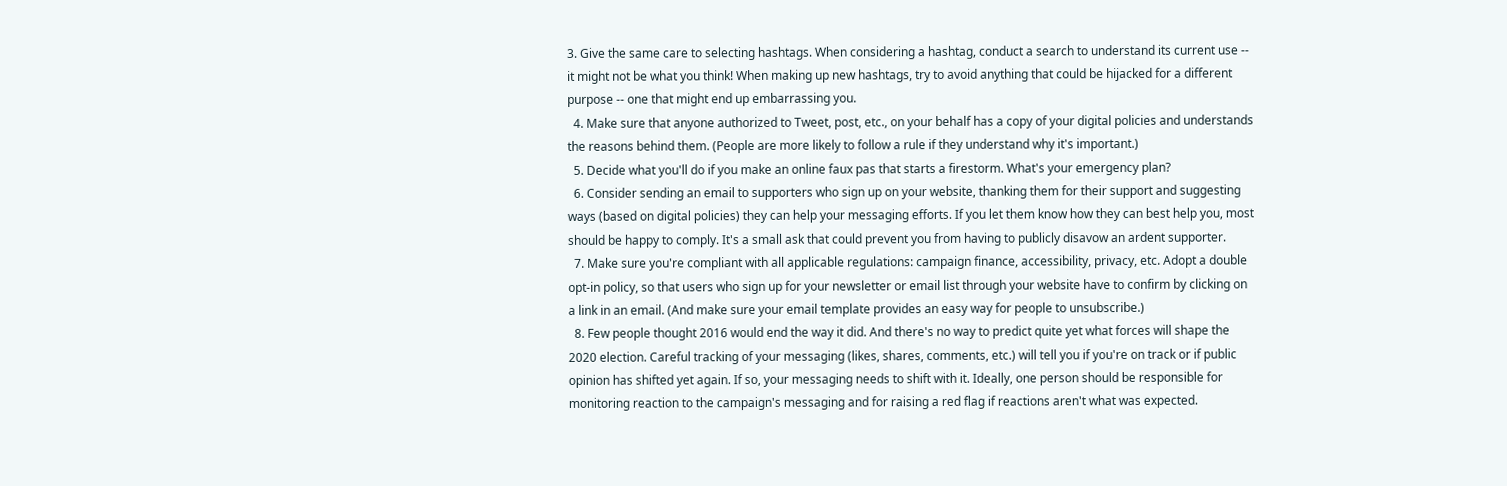3. Give the same care to selecting hashtags. When considering a hashtag, conduct a search to understand its current use -- it might not be what you think! When making up new hashtags, try to avoid anything that could be hijacked for a different purpose -- one that might end up embarrassing you.
  4. Make sure that anyone authorized to Tweet, post, etc., on your behalf has a copy of your digital policies and understands the reasons behind them. (People are more likely to follow a rule if they understand why it's important.)
  5. Decide what you'll do if you make an online faux pas that starts a firestorm. What's your emergency plan?
  6. Consider sending an email to supporters who sign up on your website, thanking them for their support and suggesting ways (based on digital policies) they can help your messaging efforts. If you let them know how they can best help you, most should be happy to comply. It's a small ask that could prevent you from having to publicly disavow an ardent supporter.
  7. Make sure you're compliant with all applicable regulations: campaign finance, accessibility, privacy, etc. Adopt a double opt-in policy, so that users who sign up for your newsletter or email list through your website have to confirm by clicking on a link in an email. (And make sure your email template provides an easy way for people to unsubscribe.)
  8. Few people thought 2016 would end the way it did. And there's no way to predict quite yet what forces will shape the 2020 election. Careful tracking of your messaging (likes, shares, comments, etc.) will tell you if you're on track or if public opinion has shifted yet again. If so, your messaging needs to shift with it. Ideally, one person should be responsible for monitoring reaction to the campaign's messaging and for raising a red flag if reactions aren't what was expected.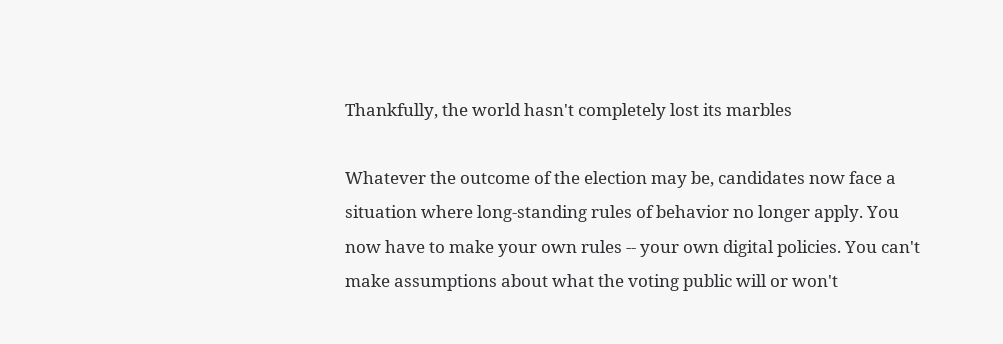Thankfully, the world hasn't completely lost its marbles

Whatever the outcome of the election may be, candidates now face a situation where long-standing rules of behavior no longer apply. You now have to make your own rules -- your own digital policies. You can't make assumptions about what the voting public will or won't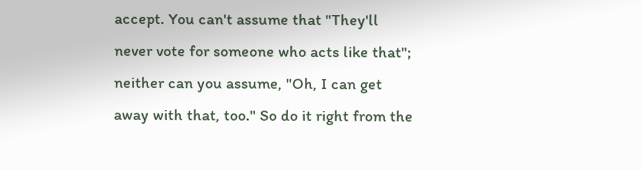accept. You can't assume that "They'll never vote for someone who acts like that"; neither can you assume, "Oh, I can get away with that, too." So do it right from the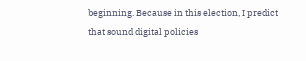beginning. Because in this election, I predict that sound digital policies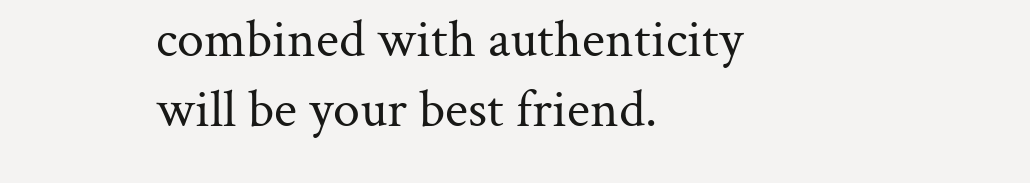combined with authenticity will be your best friend.